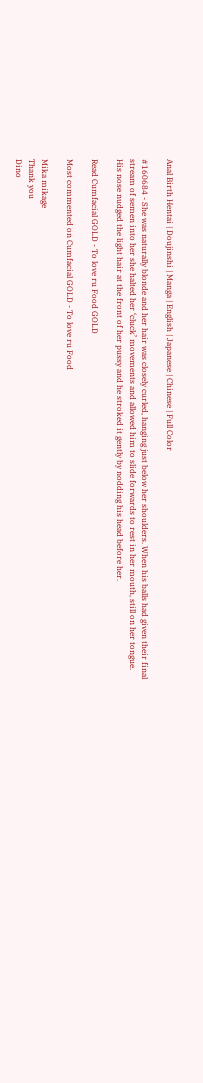Anal Birth Hentai | Doujinshi | Manga | English | Japanese | Chinese | Full Color

#160684 - She was naturally blonde and her hair was closely curled, hanging just below her shoulders. When his balls had given their final stream of semen into her she halted her ‘cluck’ movements and allowed him to slide forwards to rest in her mouth, still on her tongue. His nose nudged the light hair at the front of her pussy and he stroked it gently by nodding his head before her.

Read Cumfacial GOLD - To love ru Food GOLD

Most commented on Cumfacial GOLD - To love ru Food

Mika mikage
Thank you
Dino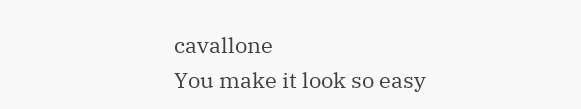cavallone
You make it look so easy